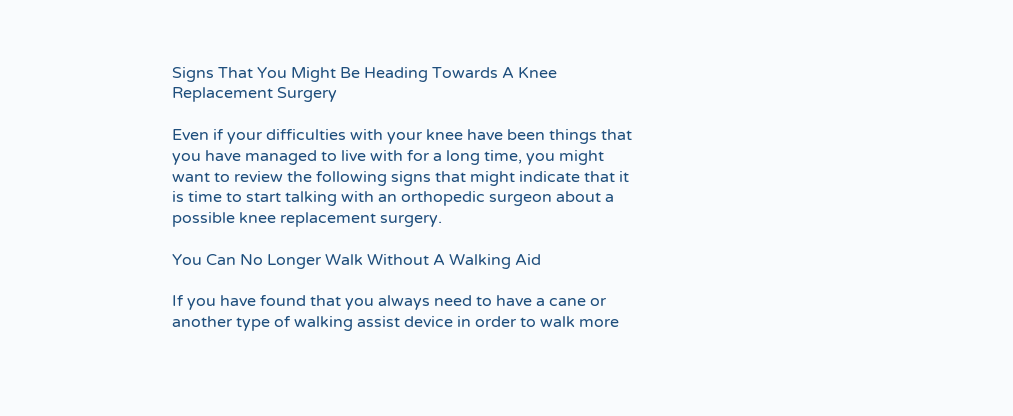Signs That You Might Be Heading Towards A Knee Replacement Surgery

Even if your difficulties with your knee have been things that you have managed to live with for a long time, you might want to review the following signs that might indicate that it is time to start talking with an orthopedic surgeon about a possible knee replacement surgery.

You Can No Longer Walk Without A Walking Aid

If you have found that you always need to have a cane or another type of walking assist device in order to walk more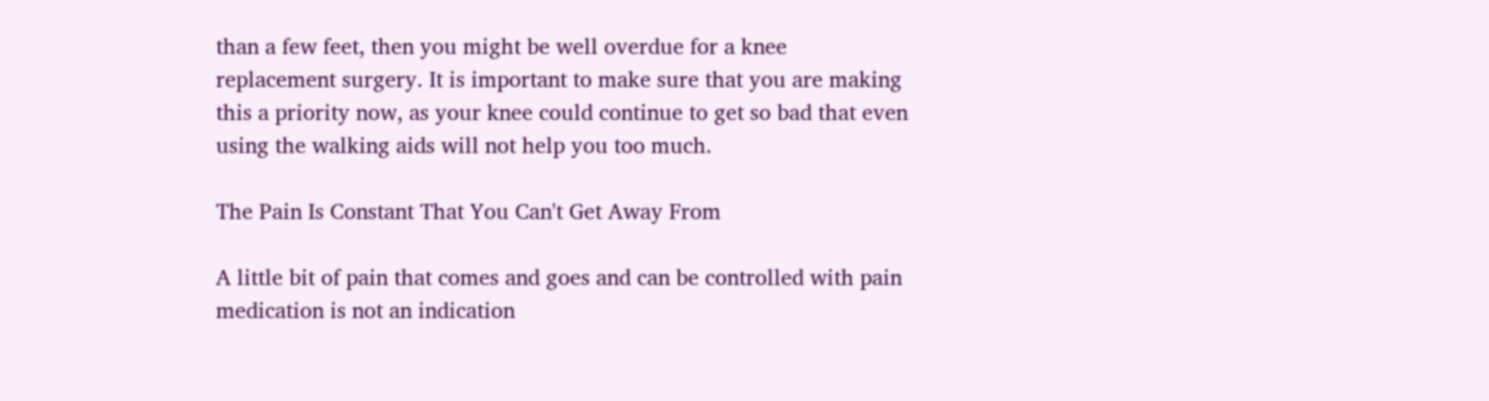than a few feet, then you might be well overdue for a knee replacement surgery. It is important to make sure that you are making this a priority now, as your knee could continue to get so bad that even using the walking aids will not help you too much.

The Pain Is Constant That You Can't Get Away From

A little bit of pain that comes and goes and can be controlled with pain medication is not an indication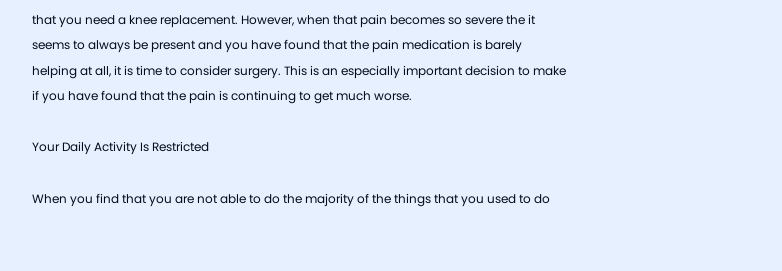that you need a knee replacement. However, when that pain becomes so severe the it seems to always be present and you have found that the pain medication is barely helping at all, it is time to consider surgery. This is an especially important decision to make if you have found that the pain is continuing to get much worse.

Your Daily Activity Is Restricted

When you find that you are not able to do the majority of the things that you used to do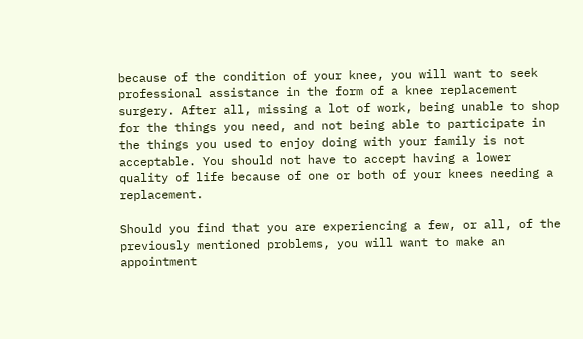because of the condition of your knee, you will want to seek professional assistance in the form of a knee replacement surgery. After all, missing a lot of work, being unable to shop for the things you need, and not being able to participate in the things you used to enjoy doing with your family is not acceptable. You should not have to accept having a lower quality of life because of one or both of your knees needing a replacement.

Should you find that you are experiencing a few, or all, of the previously mentioned problems, you will want to make an appointment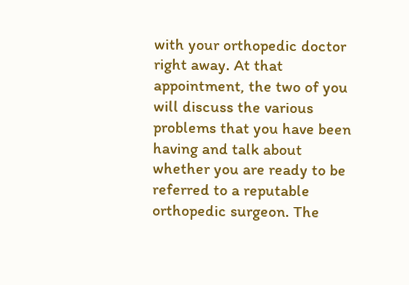with your orthopedic doctor right away. At that appointment, the two of you will discuss the various problems that you have been having and talk about whether you are ready to be referred to a reputable orthopedic surgeon. The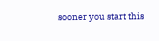sooner you start this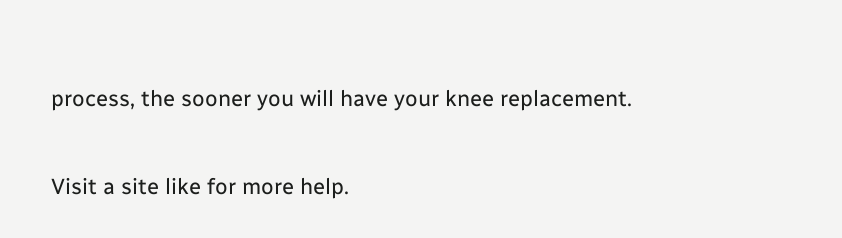process, the sooner you will have your knee replacement.

Visit a site like for more help.